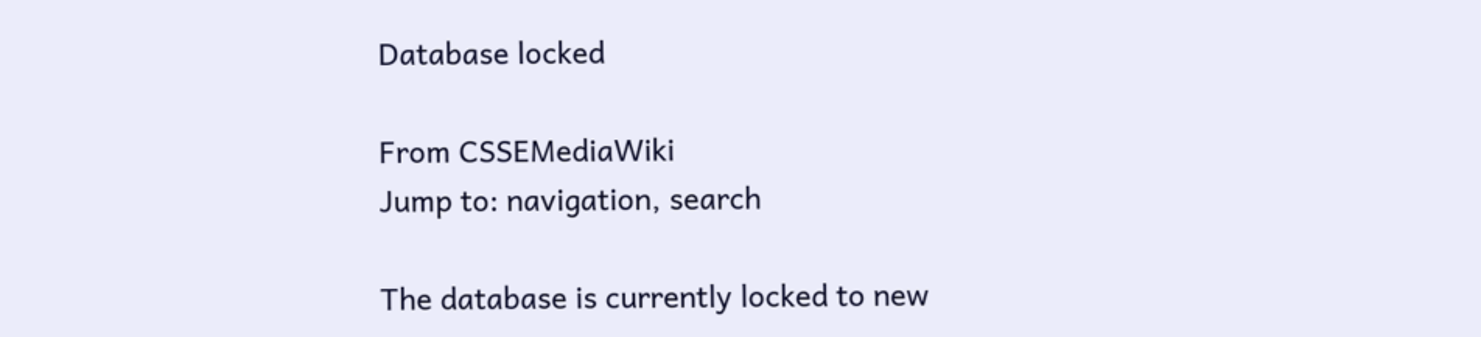Database locked

From CSSEMediaWiki
Jump to: navigation, search

The database is currently locked to new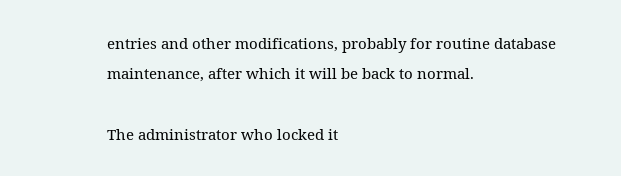entries and other modifications, probably for routine database maintenance, after which it will be back to normal.

The administrator who locked it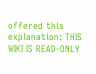offered this explanation: THIS WIKI IS READ-ONLY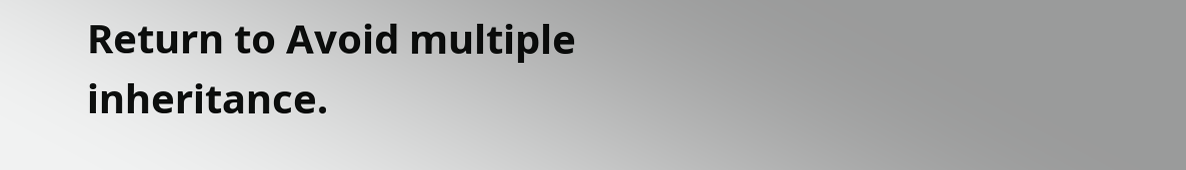Return to Avoid multiple inheritance.